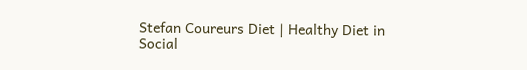Stefan Coureurs Diet | Healthy Diet in Social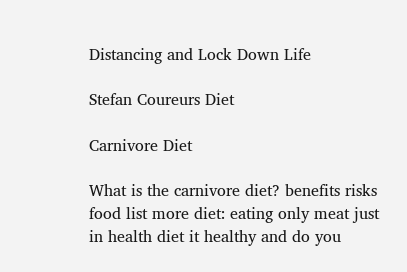Distancing and Lock Down Life

Stefan Coureurs Diet

Carnivore Diet

What is the carnivore diet? benefits risks food list more diet: eating only meat just in health diet it healthy and do you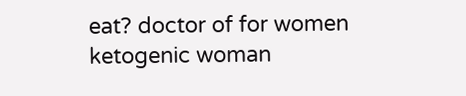eat? doctor of for women ketogenic woman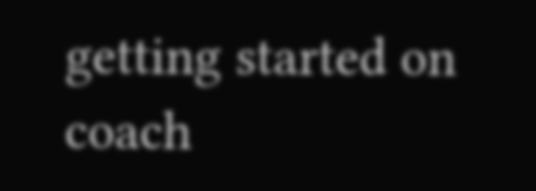getting started on coach